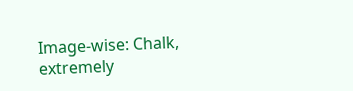Image-wise: Chalk, extremely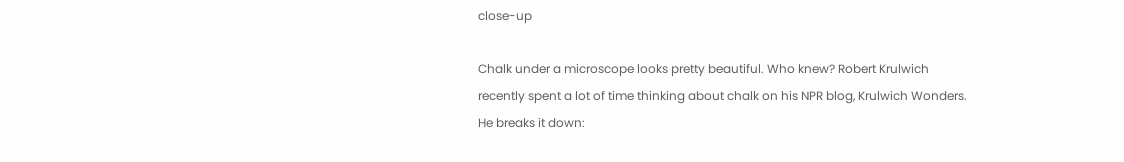close-up

Chalk under a microscope looks pretty beautiful. Who knew? Robert Krulwich recently spent a lot of time thinking about chalk on his NPR blog, Krulwich Wonders. He breaks it down: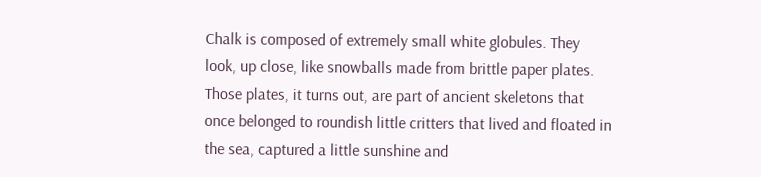Chalk is composed of extremely small white globules. They look, up close, like snowballs made from brittle paper plates. Those plates, it turns out, are part of ancient skeletons that once belonged to roundish little critters that lived and floated in the sea, captured a little sunshine and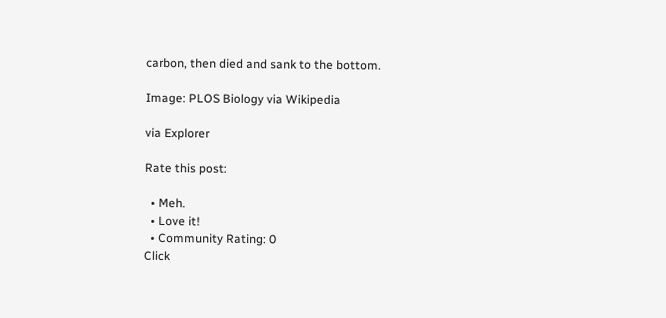carbon, then died and sank to the bottom.

Image: PLOS Biology via Wikipedia

via Explorer

Rate this post:

  • Meh.
  • Love it!
  • Community Rating: 0
Click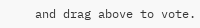and drag above to vote.